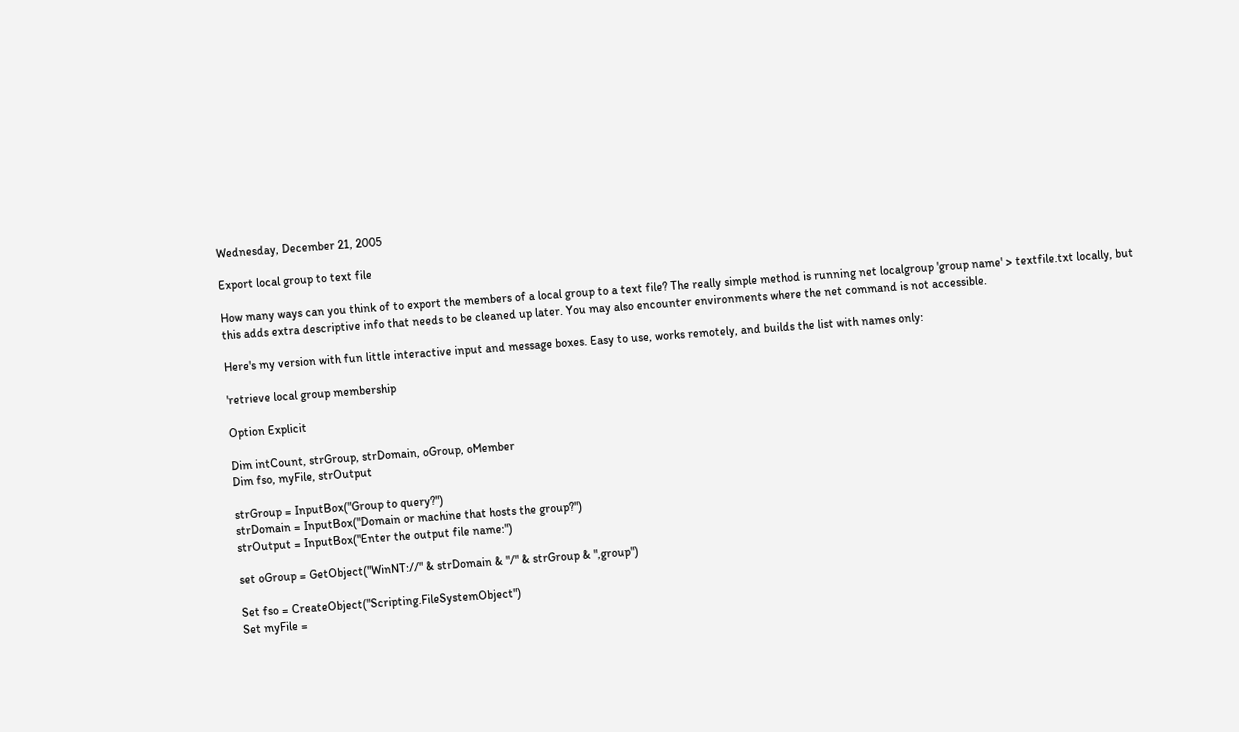Wednesday, December 21, 2005

Export local group to text file

How many ways can you think of to export the members of a local group to a text file? The really simple method is running net localgroup 'group name' > textfile.txt locally, but this adds extra descriptive info that needs to be cleaned up later. You may also encounter environments where the net command is not accessible.

Here's my version with fun little interactive input and message boxes. Easy to use, works remotely, and builds the list with names only:

'retrieve local group membership

Option Explicit

Dim intCount, strGroup, strDomain, oGroup, oMember
Dim fso, myFile, strOutput

strGroup = InputBox("Group to query?")
strDomain = InputBox("Domain or machine that hosts the group?")
strOutput = InputBox("Enter the output file name:")

set oGroup = GetObject("WinNT://" & strDomain & "/" & strGroup & ",group")

Set fso = CreateObject("Scripting.FileSystemObject")
Set myFile =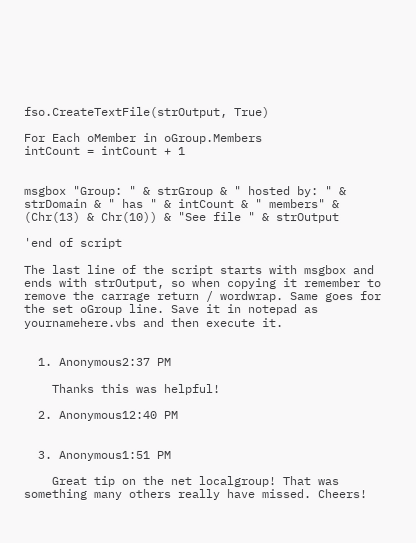fso.CreateTextFile(strOutput, True)

For Each oMember in oGroup.Members
intCount = intCount + 1


msgbox "Group: " & strGroup & " hosted by: " & strDomain & " has " & intCount & " members" & (Chr(13) & Chr(10)) & "See file " & strOutput

'end of script

The last line of the script starts with msgbox and ends with strOutput, so when copying it remember to remove the carrage return / wordwrap. Same goes for the set oGroup line. Save it in notepad as yournamehere.vbs and then execute it.


  1. Anonymous2:37 PM

    Thanks this was helpful!

  2. Anonymous12:40 PM


  3. Anonymous1:51 PM

    Great tip on the net localgroup! That was something many others really have missed. Cheers!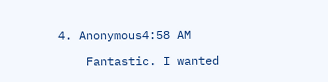4. Anonymous4:58 AM

    Fantastic. I wanted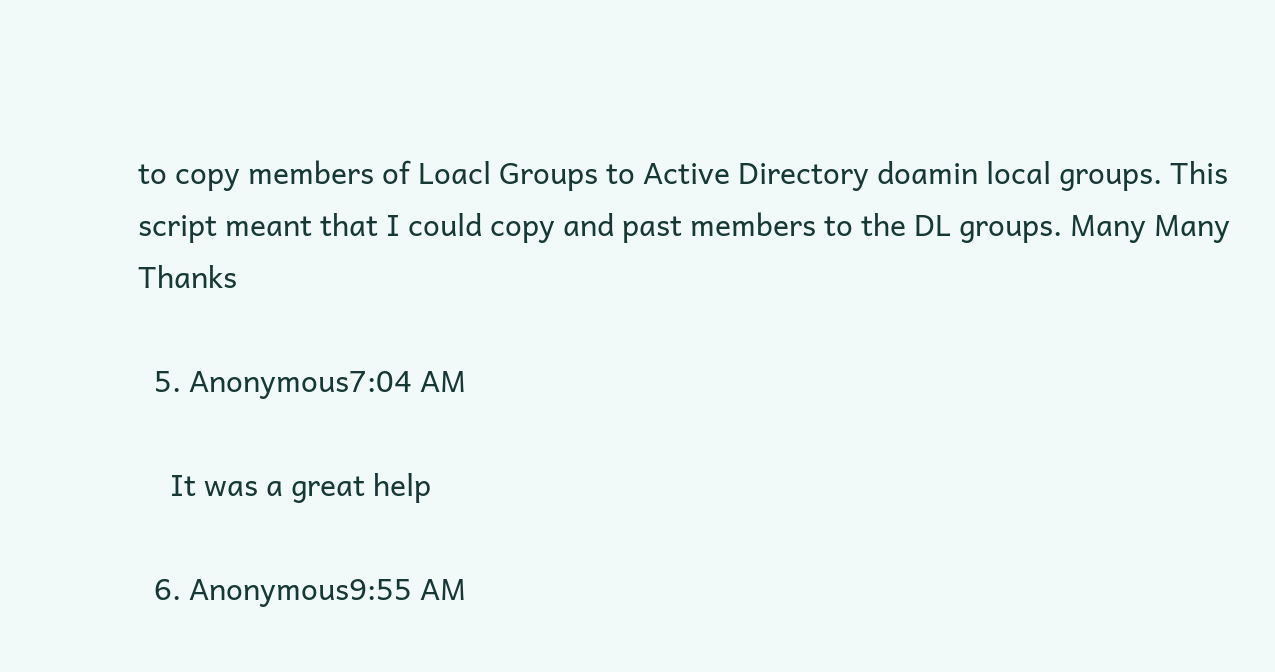to copy members of Loacl Groups to Active Directory doamin local groups. This script meant that I could copy and past members to the DL groups. Many Many Thanks

  5. Anonymous7:04 AM

    It was a great help

  6. Anonymous9:55 AM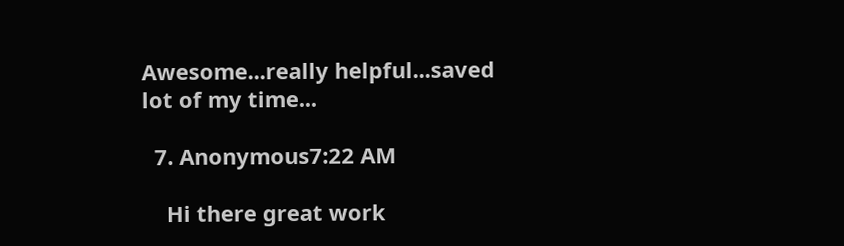Awesome...really helpful...saved lot of my time...

  7. Anonymous7:22 AM

    Hi there great work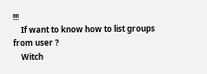!!!
    If want to know how to list groups from user ?
    Witch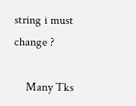string i must change ?

    Many Tks